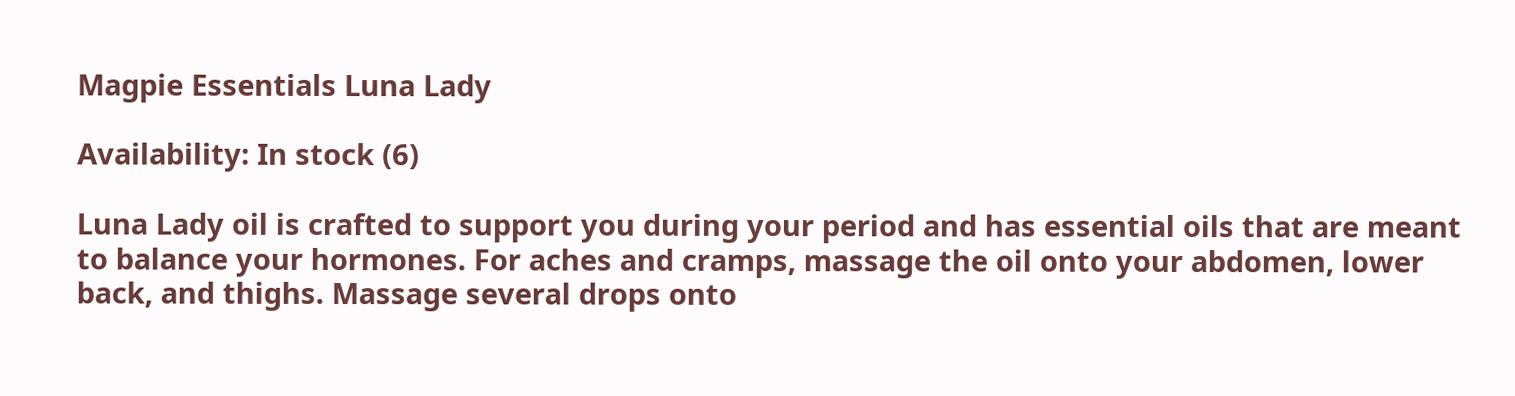Magpie Essentials Luna Lady

Availability: In stock (6)

Luna Lady oil is crafted to support you during your period and has essential oils that are meant to balance your hormones. For aches and cramps, massage the oil onto your abdomen, lower back, and thighs. Massage several drops onto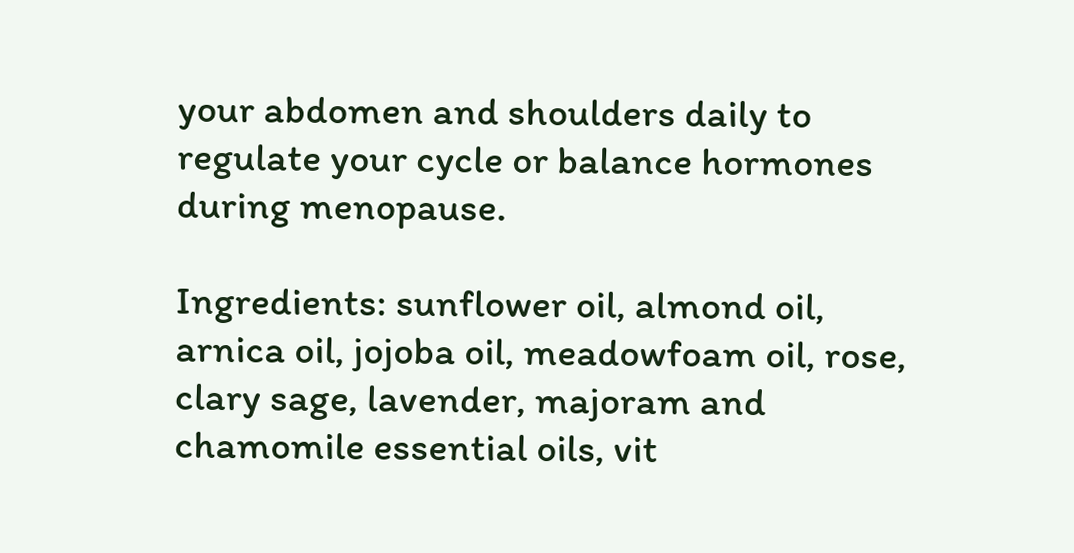your abdomen and shoulders daily to regulate your cycle or balance hormones during menopause.

Ingredients: sunflower oil, almond oil, arnica oil, jojoba oil, meadowfoam oil, rose, clary sage, lavender, majoram and chamomile essential oils, vit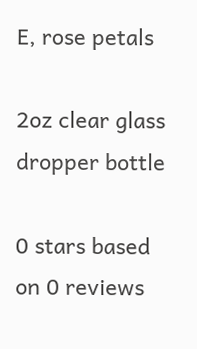E, rose petals

2oz clear glass dropper bottle

0 stars based on 0 reviews